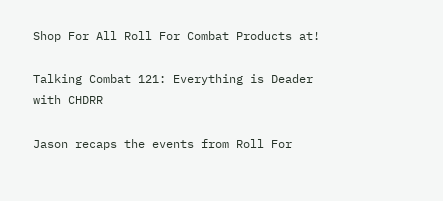Shop For All Roll For Combat Products at!

Talking Combat 121: Everything is Deader with CHDRR

Jason recaps the events from Roll For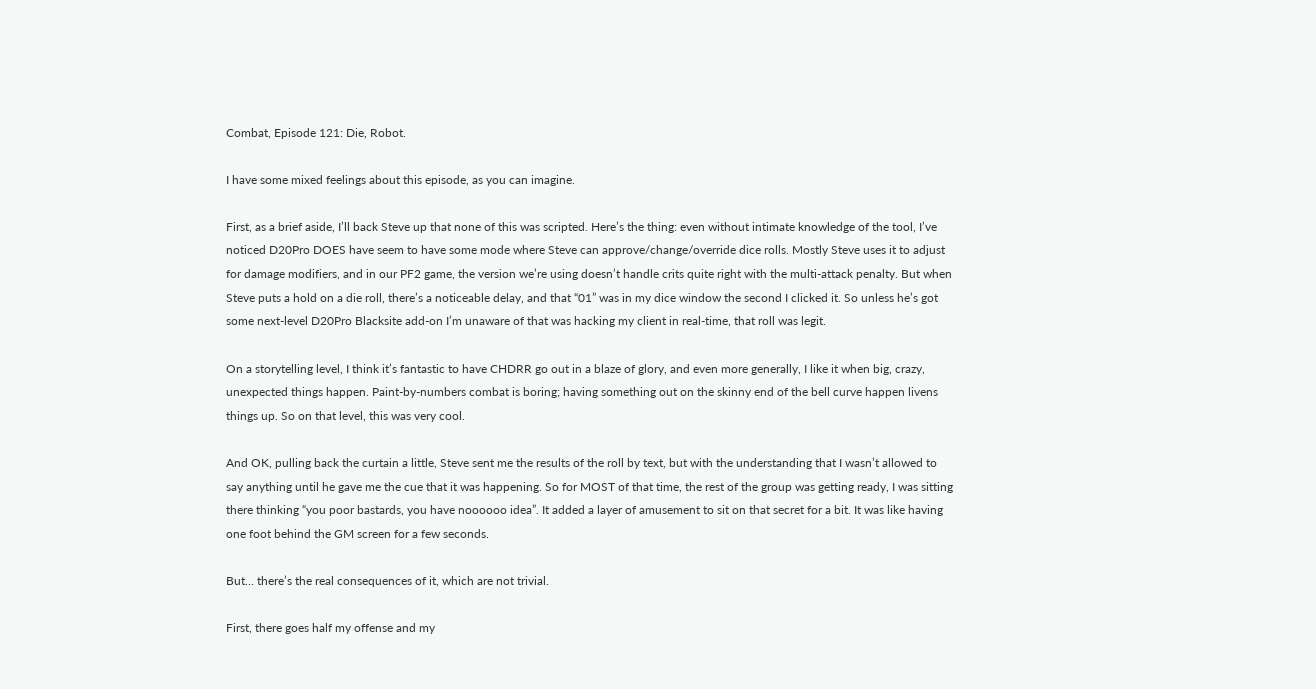Combat, Episode 121: Die, Robot.

I have some mixed feelings about this episode, as you can imagine.

First, as a brief aside, I’ll back Steve up that none of this was scripted. Here’s the thing: even without intimate knowledge of the tool, I’ve noticed D20Pro DOES have seem to have some mode where Steve can approve/change/override dice rolls. Mostly Steve uses it to adjust for damage modifiers, and in our PF2 game, the version we’re using doesn’t handle crits quite right with the multi-attack penalty. But when Steve puts a hold on a die roll, there’s a noticeable delay, and that “01” was in my dice window the second I clicked it. So unless he’s got some next-level D20Pro Blacksite add-on I’m unaware of that was hacking my client in real-time, that roll was legit.

On a storytelling level, I think it’s fantastic to have CHDRR go out in a blaze of glory, and even more generally, I like it when big, crazy, unexpected things happen. Paint-by-numbers combat is boring; having something out on the skinny end of the bell curve happen livens things up. So on that level, this was very cool.

And OK, pulling back the curtain a little, Steve sent me the results of the roll by text, but with the understanding that I wasn’t allowed to say anything until he gave me the cue that it was happening. So for MOST of that time, the rest of the group was getting ready, I was sitting there thinking “you poor bastards, you have noooooo idea”. It added a layer of amusement to sit on that secret for a bit. It was like having one foot behind the GM screen for a few seconds.

But… there’s the real consequences of it, which are not trivial.

First, there goes half my offense and my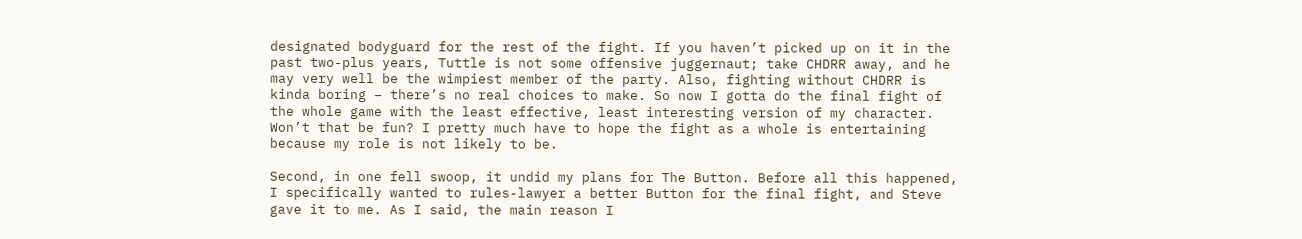designated bodyguard for the rest of the fight. If you haven’t picked up on it in the past two-plus years, Tuttle is not some offensive juggernaut; take CHDRR away, and he may very well be the wimpiest member of the party. Also, fighting without CHDRR is kinda boring – there’s no real choices to make. So now I gotta do the final fight of the whole game with the least effective, least interesting version of my character. Won’t that be fun? I pretty much have to hope the fight as a whole is entertaining because my role is not likely to be.

Second, in one fell swoop, it undid my plans for The Button. Before all this happened, I specifically wanted to rules-lawyer a better Button for the final fight, and Steve gave it to me. As I said, the main reason I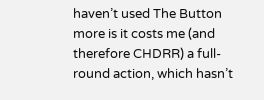haven’t used The Button more is it costs me (and therefore CHDRR) a full-round action, which hasn’t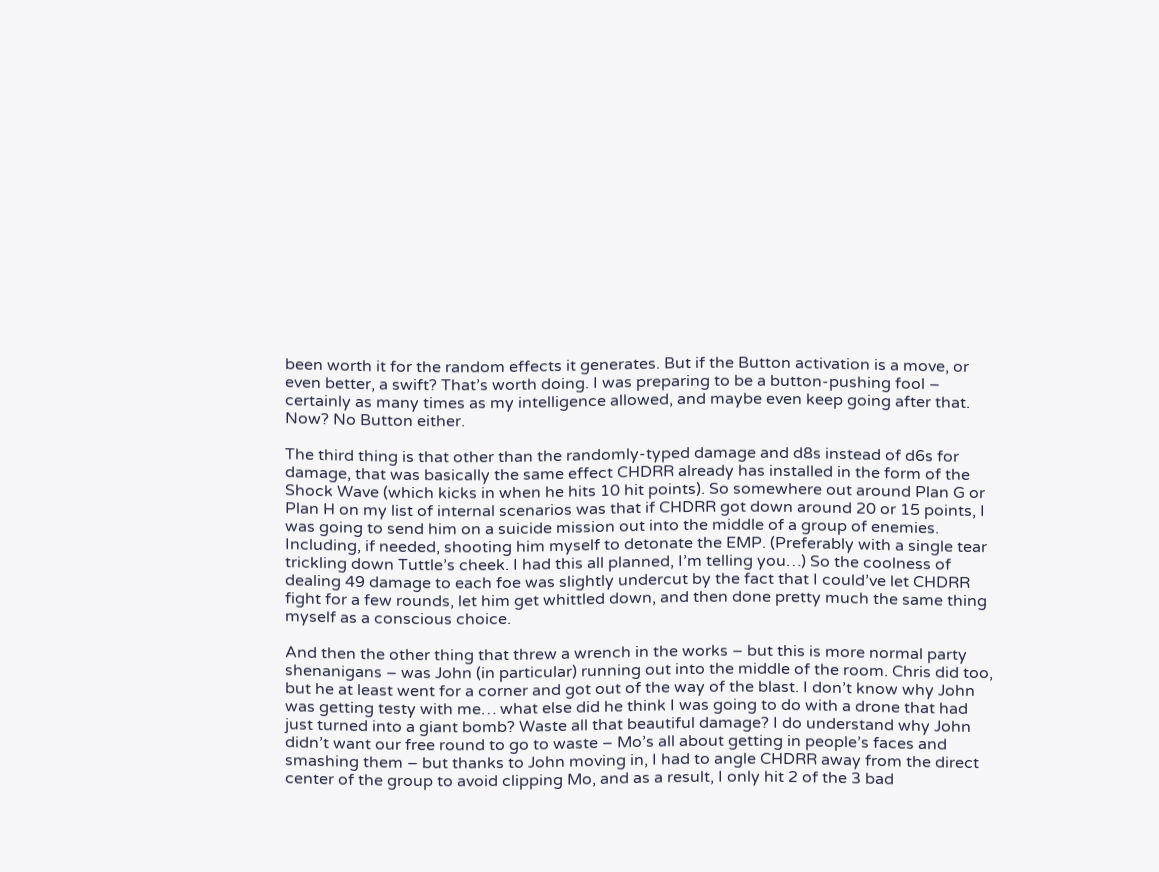been worth it for the random effects it generates. But if the Button activation is a move, or even better, a swift? That’s worth doing. I was preparing to be a button-pushing fool – certainly as many times as my intelligence allowed, and maybe even keep going after that. Now? No Button either.

The third thing is that other than the randomly-typed damage and d8s instead of d6s for damage, that was basically the same effect CHDRR already has installed in the form of the Shock Wave (which kicks in when he hits 10 hit points). So somewhere out around Plan G or Plan H on my list of internal scenarios was that if CHDRR got down around 20 or 15 points, I was going to send him on a suicide mission out into the middle of a group of enemies. Including, if needed, shooting him myself to detonate the EMP. (Preferably with a single tear trickling down Tuttle’s cheek. I had this all planned, I’m telling you…) So the coolness of dealing 49 damage to each foe was slightly undercut by the fact that I could’ve let CHDRR fight for a few rounds, let him get whittled down, and then done pretty much the same thing myself as a conscious choice.

And then the other thing that threw a wrench in the works – but this is more normal party shenanigans – was John (in particular) running out into the middle of the room. Chris did too, but he at least went for a corner and got out of the way of the blast. I don’t know why John was getting testy with me… what else did he think I was going to do with a drone that had just turned into a giant bomb? Waste all that beautiful damage? I do understand why John didn’t want our free round to go to waste – Mo’s all about getting in people’s faces and smashing them – but thanks to John moving in, I had to angle CHDRR away from the direct center of the group to avoid clipping Mo, and as a result, I only hit 2 of the 3 bad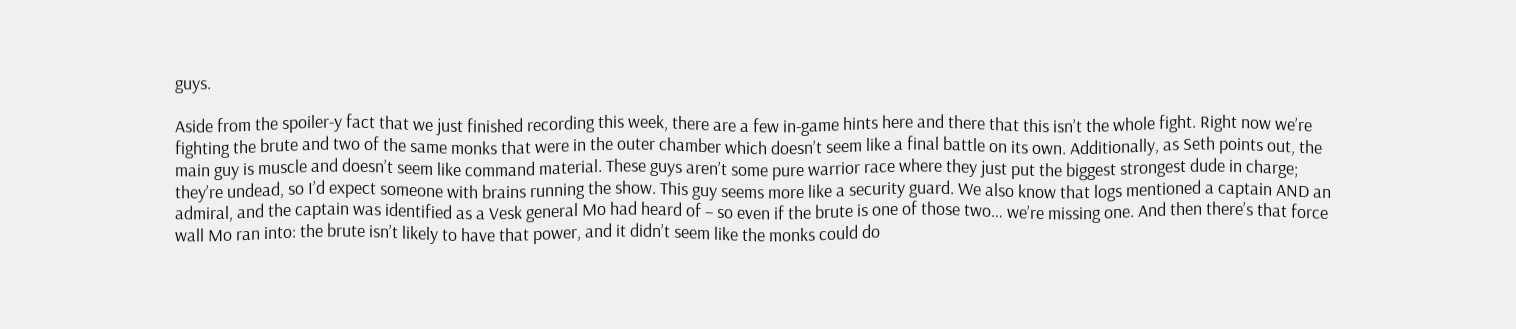guys.

Aside from the spoiler-y fact that we just finished recording this week, there are a few in-game hints here and there that this isn’t the whole fight. Right now we’re fighting the brute and two of the same monks that were in the outer chamber which doesn’t seem like a final battle on its own. Additionally, as Seth points out, the main guy is muscle and doesn’t seem like command material. These guys aren’t some pure warrior race where they just put the biggest strongest dude in charge; they’re undead, so I’d expect someone with brains running the show. This guy seems more like a security guard. We also know that logs mentioned a captain AND an admiral, and the captain was identified as a Vesk general Mo had heard of – so even if the brute is one of those two… we’re missing one. And then there’s that force wall Mo ran into: the brute isn’t likely to have that power, and it didn’t seem like the monks could do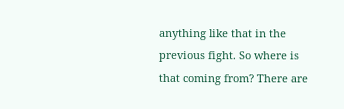anything like that in the previous fight. So where is that coming from? There are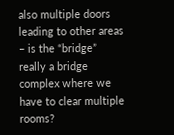also multiple doors leading to other areas – is the “bridge” really a bridge complex where we have to clear multiple rooms?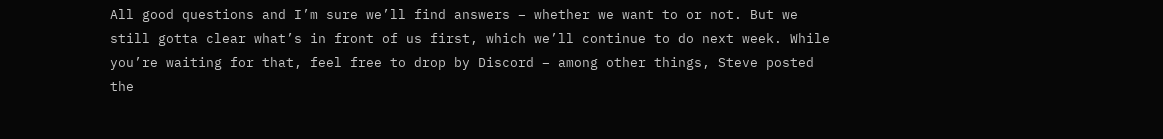All good questions and I’m sure we’ll find answers – whether we want to or not. But we still gotta clear what’s in front of us first, which we’ll continue to do next week. While you’re waiting for that, feel free to drop by Discord – among other things, Steve posted the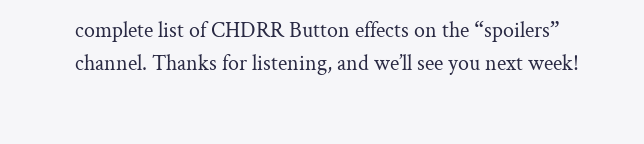complete list of CHDRR Button effects on the “spoilers” channel. Thanks for listening, and we’ll see you next week!